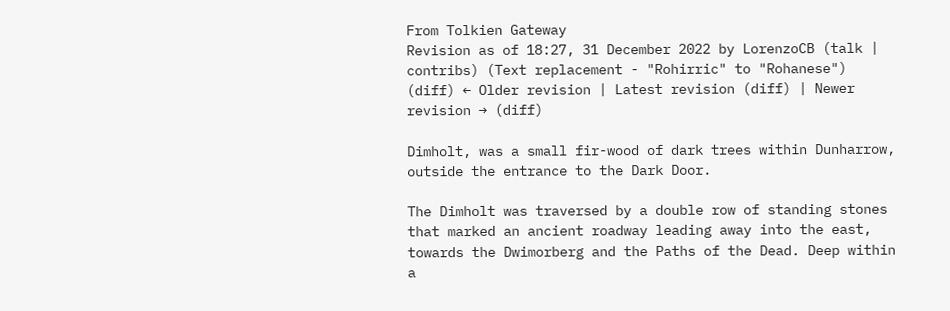From Tolkien Gateway
Revision as of 18:27, 31 December 2022 by LorenzoCB (talk | contribs) (Text replacement - "Rohirric" to "Rohanese")
(diff) ← Older revision | Latest revision (diff) | Newer revision → (diff)

Dimholt, was a small fir-wood of dark trees within Dunharrow, outside the entrance to the Dark Door.

The Dimholt was traversed by a double row of standing stones that marked an ancient roadway leading away into the east, towards the Dwimorberg and the Paths of the Dead. Deep within a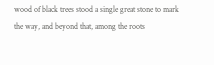wood of black trees stood a single great stone to mark the way, and beyond that, among the roots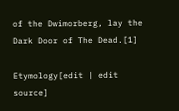of the Dwimorberg, lay the Dark Door of The Dead.[1]

Etymology[edit | edit source]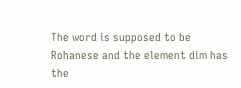The word is supposed to be Rohanese and the element dim has the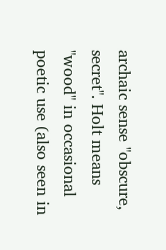archaic sense "obscure, secret". Holt means "wood" in occasional poetic use (also seen in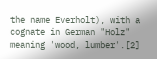the name Everholt), with a cognate in German "Holz" meaning 'wood, lumber'.[2]